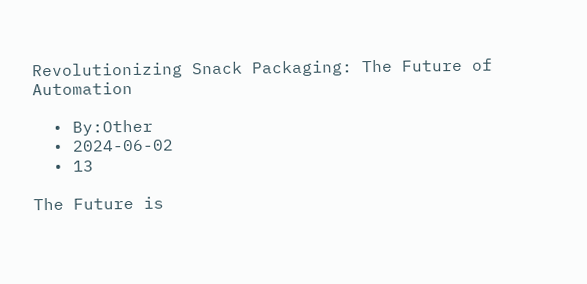Revolutionizing Snack Packaging: The Future of Automation

  • By:Other
  • 2024-06-02
  • 13

The Future is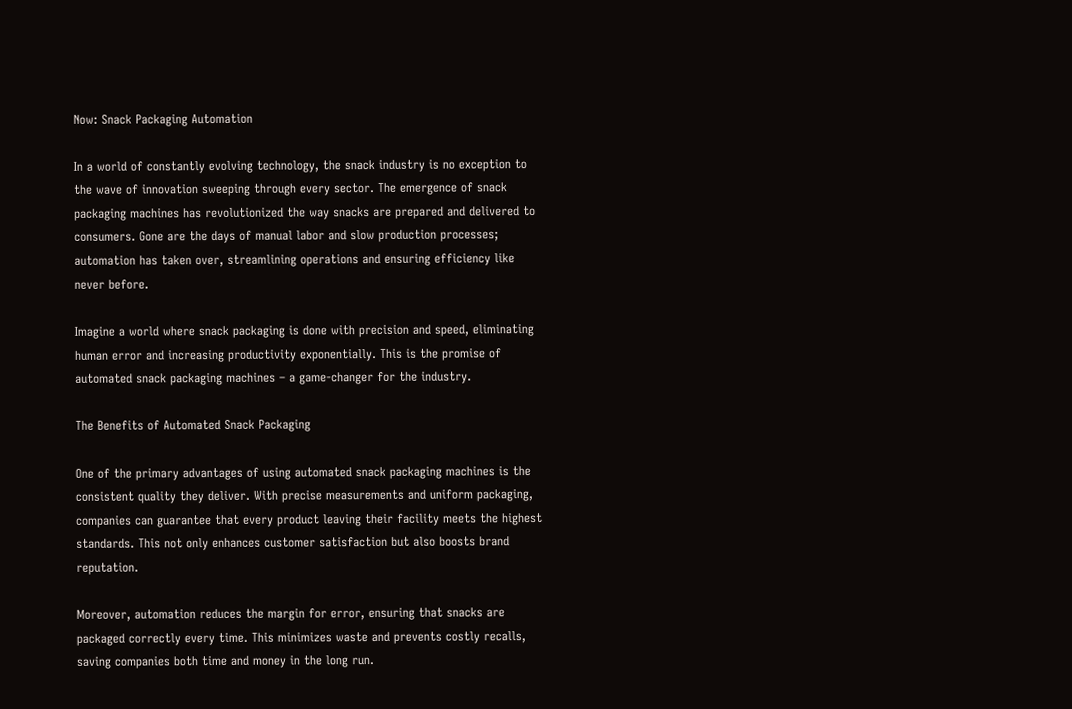Now: Snack Packaging Automation

In a world of constantly evolving technology, the snack industry is no exception to the wave of innovation sweeping through every sector. The emergence of snack packaging machines has revolutionized the way snacks are prepared and delivered to consumers. Gone are the days of manual labor and slow production processes; automation has taken over, streamlining operations and ensuring efficiency like never before.

Imagine a world where snack packaging is done with precision and speed, eliminating human error and increasing productivity exponentially. This is the promise of automated snack packaging machines – a game-changer for the industry.

The Benefits of Automated Snack Packaging

One of the primary advantages of using automated snack packaging machines is the consistent quality they deliver. With precise measurements and uniform packaging, companies can guarantee that every product leaving their facility meets the highest standards. This not only enhances customer satisfaction but also boosts brand reputation.

Moreover, automation reduces the margin for error, ensuring that snacks are packaged correctly every time. This minimizes waste and prevents costly recalls, saving companies both time and money in the long run.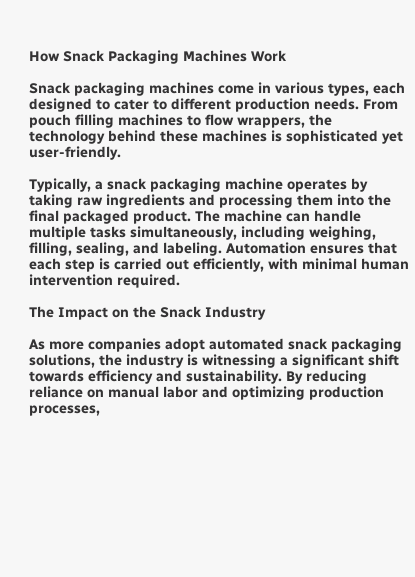How Snack Packaging Machines Work

Snack packaging machines come in various types, each designed to cater to different production needs. From pouch filling machines to flow wrappers, the technology behind these machines is sophisticated yet user-friendly.

Typically, a snack packaging machine operates by taking raw ingredients and processing them into the final packaged product. The machine can handle multiple tasks simultaneously, including weighing, filling, sealing, and labeling. Automation ensures that each step is carried out efficiently, with minimal human intervention required.

The Impact on the Snack Industry

As more companies adopt automated snack packaging solutions, the industry is witnessing a significant shift towards efficiency and sustainability. By reducing reliance on manual labor and optimizing production processes,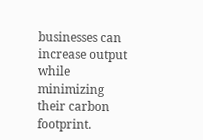businesses can increase output while minimizing their carbon footprint.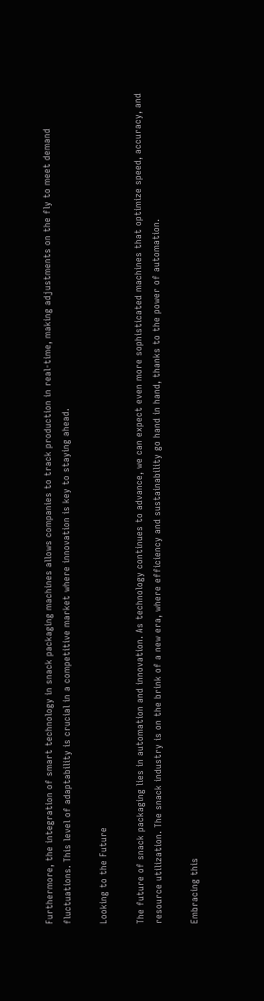Furthermore, the integration of smart technology in snack packaging machines allows companies to track production in real-time, making adjustments on the fly to meet demand fluctuations. This level of adaptability is crucial in a competitive market where innovation is key to staying ahead.

Looking to the Future

The future of snack packaging lies in automation and innovation. As technology continues to advance, we can expect even more sophisticated machines that optimize speed, accuracy, and resource utilization. The snack industry is on the brink of a new era, where efficiency and sustainability go hand in hand, thanks to the power of automation.

Embracing this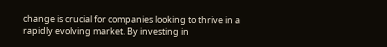change is crucial for companies looking to thrive in a rapidly evolving market. By investing in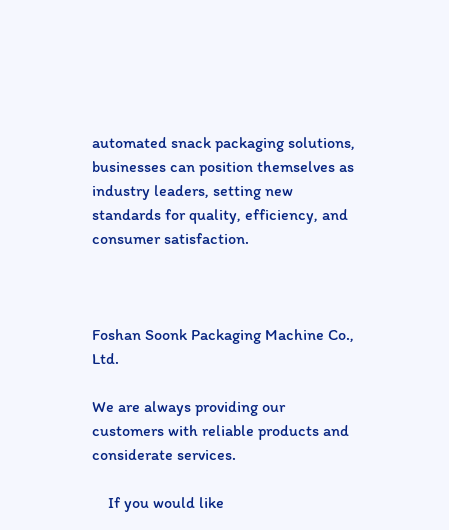automated snack packaging solutions, businesses can position themselves as industry leaders, setting new standards for quality, efficiency, and consumer satisfaction.



Foshan Soonk Packaging Machine Co., Ltd.

We are always providing our customers with reliable products and considerate services.

    If you would like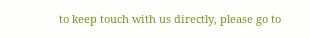to keep touch with us directly, please go to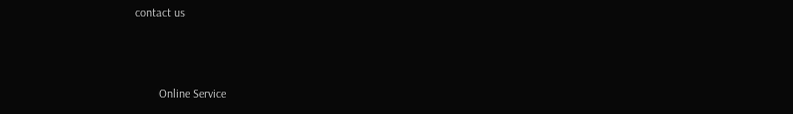contact us



        Online Service